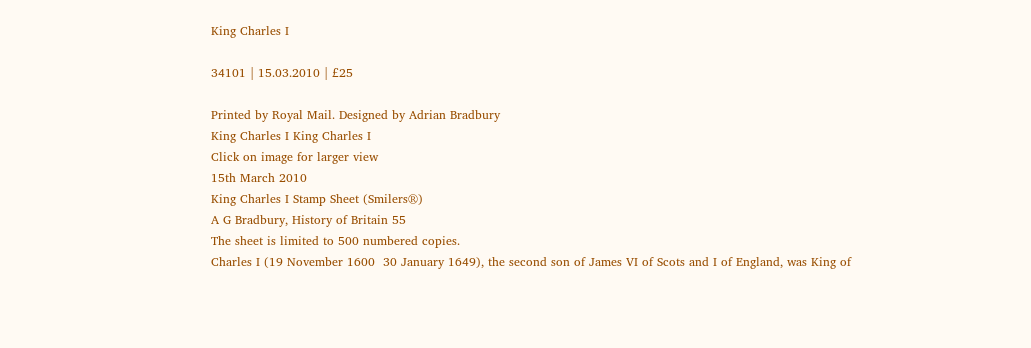King Charles I

34101 | 15.03.2010 | £25

Printed by Royal Mail. Designed by Adrian Bradbury
King Charles I King Charles I
Click on image for larger view
15th March 2010
King Charles I Stamp Sheet (Smilers®)
A G Bradbury, History of Britain 55
The sheet is limited to 500 numbered copies.
Charles I (19 November 1600  30 January 1649), the second son of James VI of Scots and I of England, was King of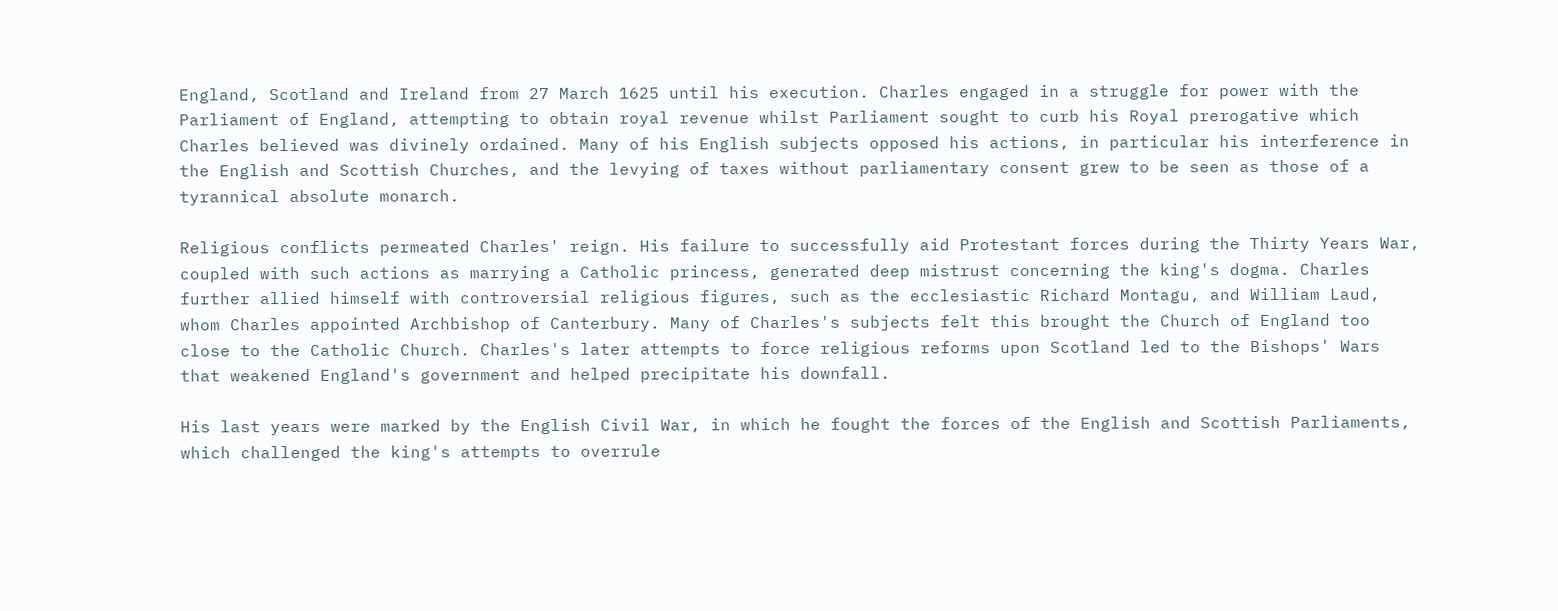England, Scotland and Ireland from 27 March 1625 until his execution. Charles engaged in a struggle for power with the Parliament of England, attempting to obtain royal revenue whilst Parliament sought to curb his Royal prerogative which Charles believed was divinely ordained. Many of his English subjects opposed his actions, in particular his interference in the English and Scottish Churches, and the levying of taxes without parliamentary consent grew to be seen as those of a tyrannical absolute monarch.

Religious conflicts permeated Charles' reign. His failure to successfully aid Protestant forces during the Thirty Years War, coupled with such actions as marrying a Catholic princess, generated deep mistrust concerning the king's dogma. Charles further allied himself with controversial religious figures, such as the ecclesiastic Richard Montagu, and William Laud, whom Charles appointed Archbishop of Canterbury. Many of Charles's subjects felt this brought the Church of England too close to the Catholic Church. Charles's later attempts to force religious reforms upon Scotland led to the Bishops' Wars that weakened England's government and helped precipitate his downfall.

His last years were marked by the English Civil War, in which he fought the forces of the English and Scottish Parliaments, which challenged the king's attempts to overrule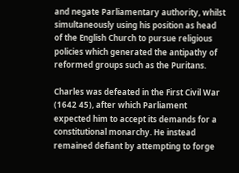and negate Parliamentary authority, whilst simultaneously using his position as head of the English Church to pursue religious policies which generated the antipathy of reformed groups such as the Puritans.

Charles was defeated in the First Civil War (1642 45), after which Parliament expected him to accept its demands for a constitutional monarchy. He instead remained defiant by attempting to forge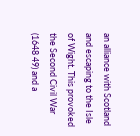an alliance with Scotland and escaping to the Isle of Wight. This provoked the Second Civil War (1648 49) and a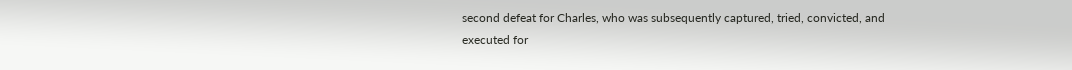second defeat for Charles, who was subsequently captured, tried, convicted, and executed for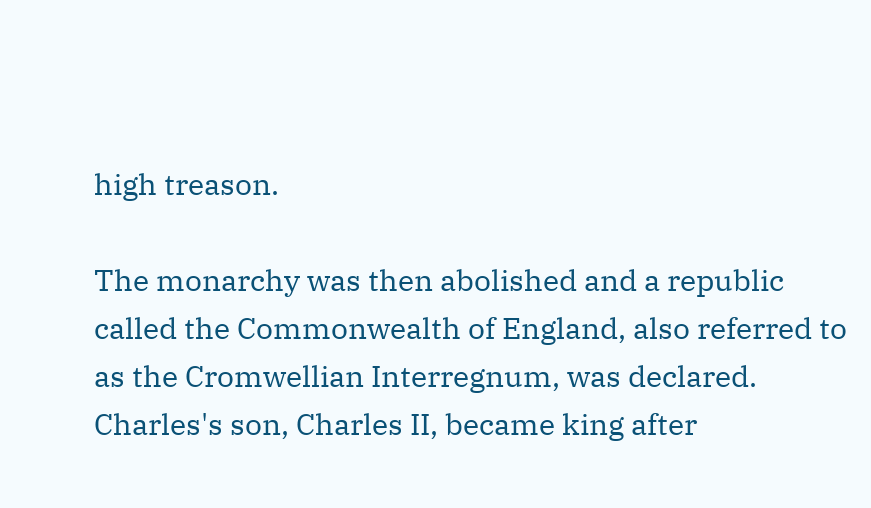high treason.

The monarchy was then abolished and a republic called the Commonwealth of England, also referred to as the Cromwellian Interregnum, was declared. Charles's son, Charles II, became king after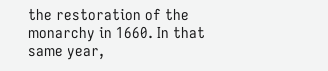the restoration of the monarchy in 1660. In that same year,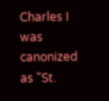Charles I was canonized as "St.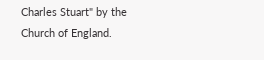Charles Stuart" by the Church of England.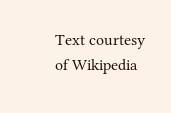Text courtesy of Wikipedia